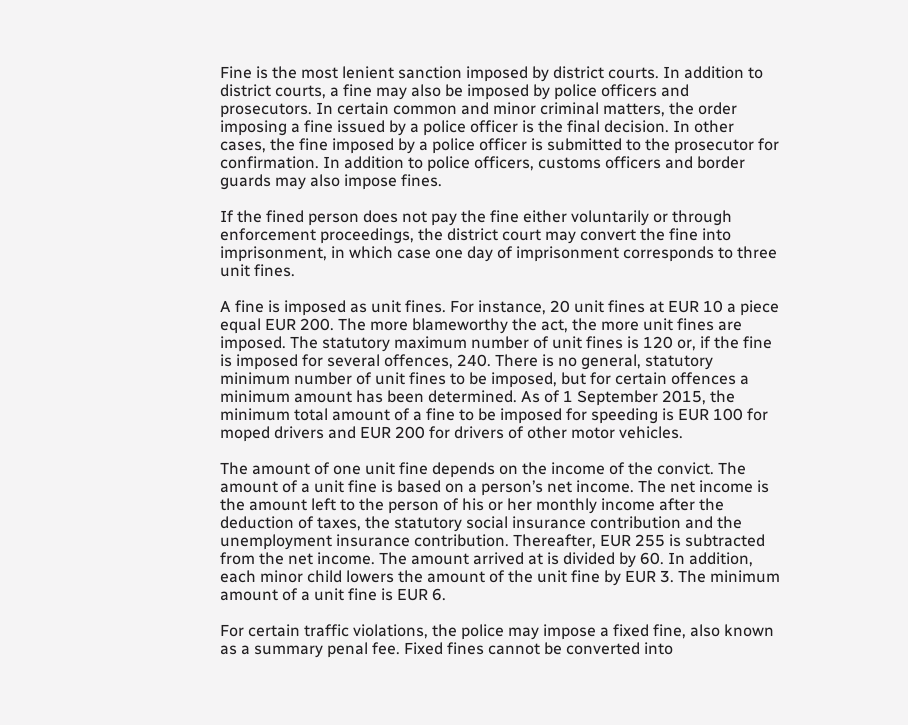Fine is the most lenient sanction imposed by district courts. In addition to district courts, a fine may also be imposed by police officers and prosecutors. In certain common and minor criminal matters, the order imposing a fine issued by a police officer is the final decision. In other cases, the fine imposed by a police officer is submitted to the prosecutor for confirmation. In addition to police officers, customs officers and border guards may also impose fines.

If the fined person does not pay the fine either voluntarily or through enforcement proceedings, the district court may convert the fine into imprisonment, in which case one day of imprisonment corresponds to three unit fines.

A fine is imposed as unit fines. For instance, 20 unit fines at EUR 10 a piece equal EUR 200. The more blameworthy the act, the more unit fines are imposed. The statutory maximum number of unit fines is 120 or, if the fine is imposed for several offences, 240. There is no general, statutory minimum number of unit fines to be imposed, but for certain offences a minimum amount has been determined. As of 1 September 2015, the minimum total amount of a fine to be imposed for speeding is EUR 100 for moped drivers and EUR 200 for drivers of other motor vehicles.

The amount of one unit fine depends on the income of the convict. The amount of a unit fine is based on a person’s net income. The net income is the amount left to the person of his or her monthly income after the deduction of taxes, the statutory social insurance contribution and the unemployment insurance contribution. Thereafter, EUR 255 is subtracted from the net income. The amount arrived at is divided by 60. In addition, each minor child lowers the amount of the unit fine by EUR 3. The minimum amount of a unit fine is EUR 6.

For certain traffic violations, the police may impose a fixed fine, also known as a summary penal fee. Fixed fines cannot be converted into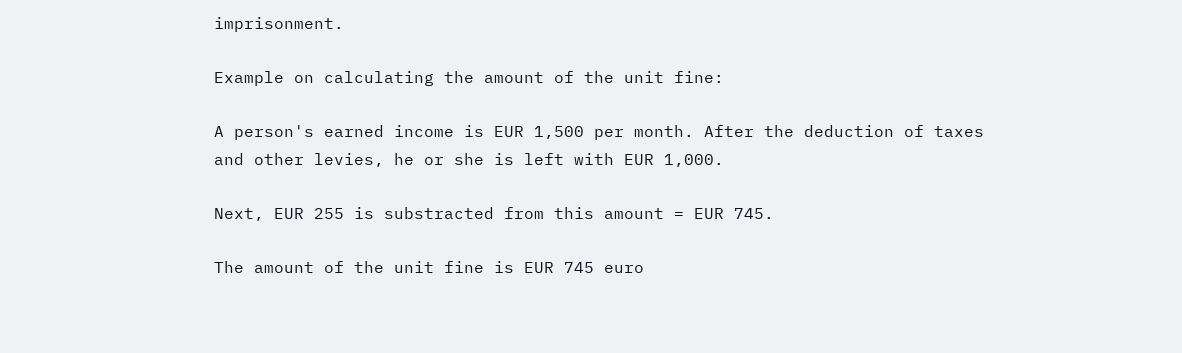imprisonment.

Example on calculating the amount of the unit fine:

A person's earned income is EUR 1,500 per month. After the deduction of taxes and other levies, he or she is left with EUR 1,000.

Next, EUR 255 is substracted from this amount = EUR 745.

The amount of the unit fine is EUR 745 euro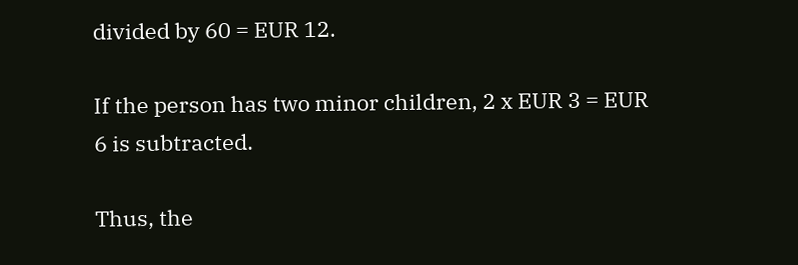divided by 60 = EUR 12.

If the person has two minor children, 2 x EUR 3 = EUR 6 is subtracted.

Thus, the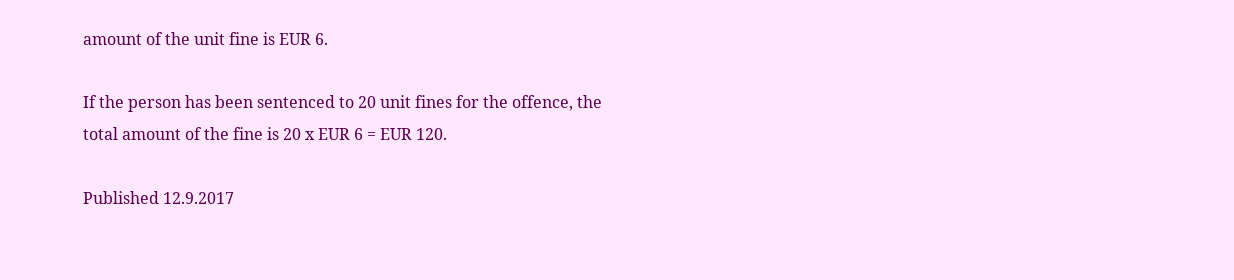amount of the unit fine is EUR 6.

If the person has been sentenced to 20 unit fines for the offence, the total amount of the fine is 20 x EUR 6 = EUR 120.

Published 12.9.2017